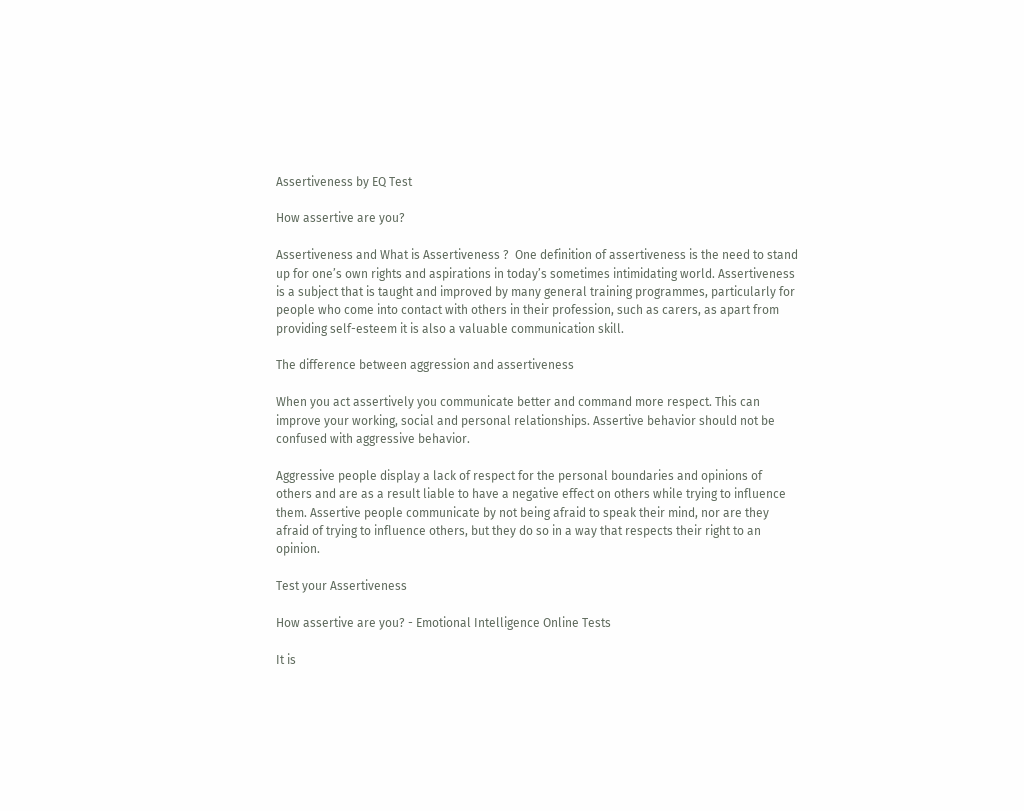Assertiveness by EQ Test

How assertive are you?

Assertiveness and What is Assertiveness ?  One definition of assertiveness is the need to stand up for one’s own rights and aspirations in today’s sometimes intimidating world. Assertiveness is a subject that is taught and improved by many general training programmes, particularly for people who come into contact with others in their profession, such as carers, as apart from providing self-esteem it is also a valuable communication skill.

The difference between aggression and assertiveness

When you act assertively you communicate better and command more respect. This can improve your working, social and personal relationships. Assertive behavior should not be confused with aggressive behavior.

Aggressive people display a lack of respect for the personal boundaries and opinions of others and are as a result liable to have a negative effect on others while trying to influence them. Assertive people communicate by not being afraid to speak their mind, nor are they afraid of trying to influence others, but they do so in a way that respects their right to an opinion.

Test your Assertiveness

How assertive are you? - Emotional Intelligence Online Tests

It is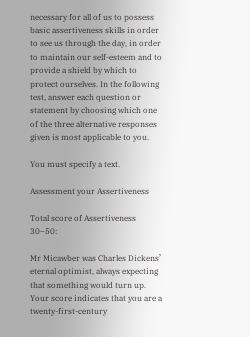necessary for all of us to possess basic assertiveness skills in order to see us through the day, in order to maintain our self-esteem and to provide a shield by which to protect ourselves. In the following test, answer each question or statement by choosing which one of the three alternative responses given is most applicable to you.

You must specify a text.

Assessment your Assertiveness

Total score of Assertiveness 30–50:

Mr Micawber was Charles Dickens’ eternal optimist, always expecting that something would turn up. Your score indicates that you are a twenty-first-century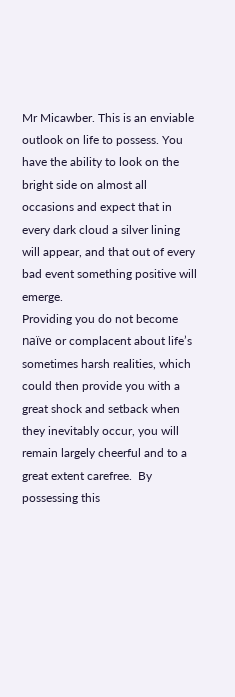Mr Micawber. This is an enviable outlook on life to possess. You have the ability to look on the bright side on almost all occasions and expect that in every dark cloud a silver lining will appear, and that out of every bad event something positive will emerge.
Providing you do not become naïve or complacent about life’s sometimes harsh realities, which could then provide you with a great shock and setback when they inevitably occur, you will remain largely cheerful and to a great extent carefree.  By possessing this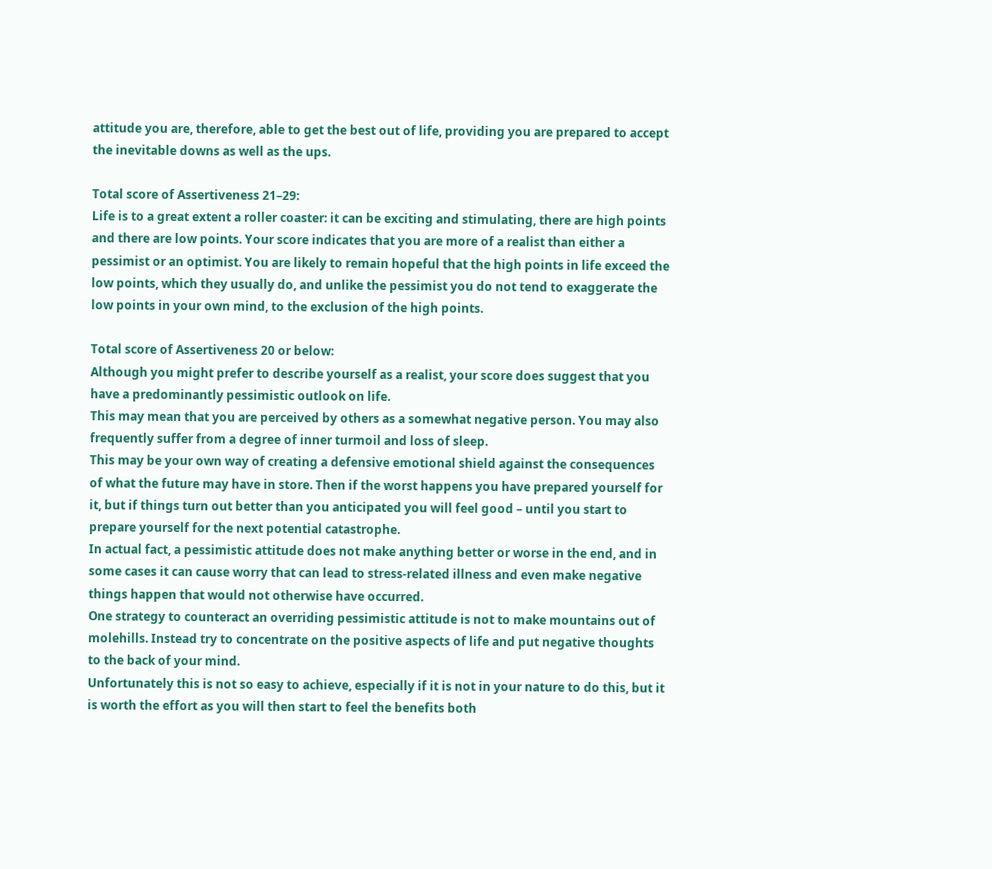attitude you are, therefore, able to get the best out of life, providing you are prepared to accept the inevitable downs as well as the ups.

Total score of Assertiveness 21–29:
Life is to a great extent a roller coaster: it can be exciting and stimulating, there are high points and there are low points. Your score indicates that you are more of a realist than either a pessimist or an optimist. You are likely to remain hopeful that the high points in life exceed the low points, which they usually do, and unlike the pessimist you do not tend to exaggerate the low points in your own mind, to the exclusion of the high points.

Total score of Assertiveness 20 or below:
Although you might prefer to describe yourself as a realist, your score does suggest that you have a predominantly pessimistic outlook on life.
This may mean that you are perceived by others as a somewhat negative person. You may also frequently suffer from a degree of inner turmoil and loss of sleep.
This may be your own way of creating a defensive emotional shield against the consequences of what the future may have in store. Then if the worst happens you have prepared yourself for it, but if things turn out better than you anticipated you will feel good – until you start to prepare yourself for the next potential catastrophe.
In actual fact, a pessimistic attitude does not make anything better or worse in the end, and in some cases it can cause worry that can lead to stress-related illness and even make negative things happen that would not otherwise have occurred.
One strategy to counteract an overriding pessimistic attitude is not to make mountains out of molehills. Instead try to concentrate on the positive aspects of life and put negative thoughts to the back of your mind.
Unfortunately this is not so easy to achieve, especially if it is not in your nature to do this, but it is worth the effort as you will then start to feel the benefits both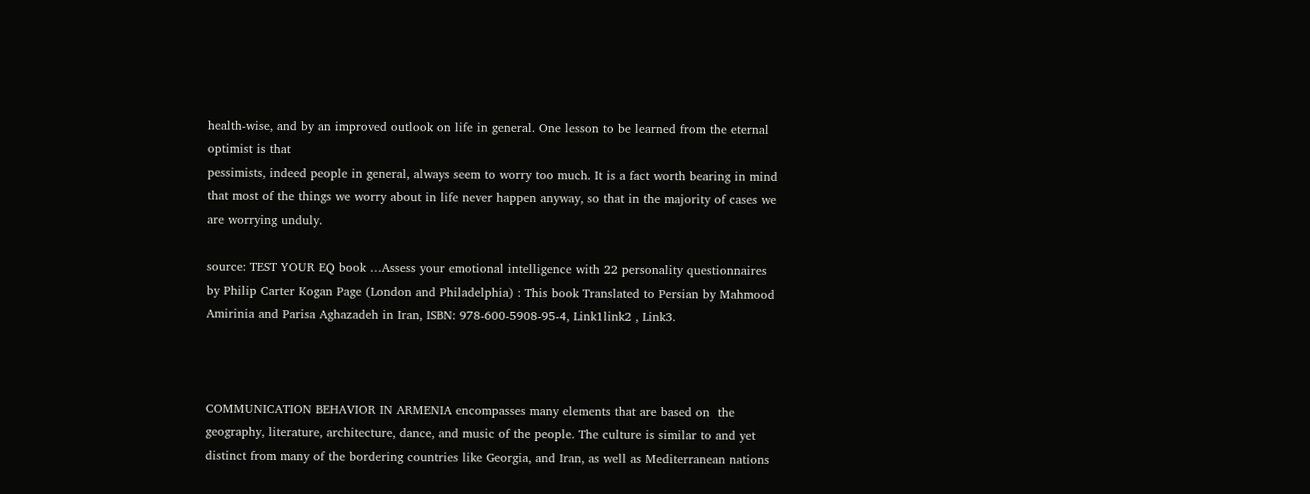health-wise, and by an improved outlook on life in general. One lesson to be learned from the eternal optimist is that
pessimists, indeed people in general, always seem to worry too much. It is a fact worth bearing in mind that most of the things we worry about in life never happen anyway, so that in the majority of cases we are worrying unduly.

source: TEST YOUR EQ book …Assess your emotional intelligence with 22 personality questionnaires by Philip Carter Kogan Page (London and Philadelphia) : This book Translated to Persian by Mahmood Amirinia and Parisa Aghazadeh in Iran, ISBN: 978-600-5908-95-4, Link1link2 , Link3.



COMMUNICATION BEHAVIOR IN ARMENIA encompasses many elements that are based on  the geography, literature, architecture, dance, and music of the people. The culture is similar to and yet distinct from many of the bordering countries like Georgia, and Iran, as well as Mediterranean nations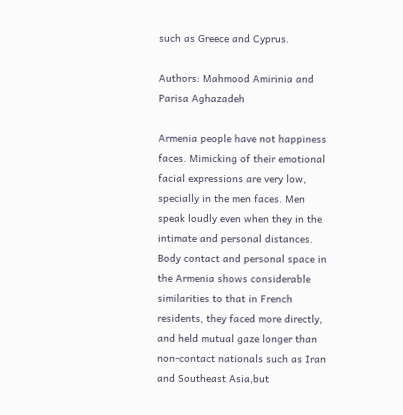such as Greece and Cyprus.

Authors: Mahmood Amirinia and Parisa Aghazadeh

Armenia people have not happiness faces. Mimicking of their emotional facial expressions are very low, specially in the men faces. Men speak loudly even when they in the intimate and personal distances. Body contact and personal space in the Armenia shows considerable similarities to that in French residents, they faced more directly, and held mutual gaze longer than non-contact nationals such as Iran and Southeast Asia,but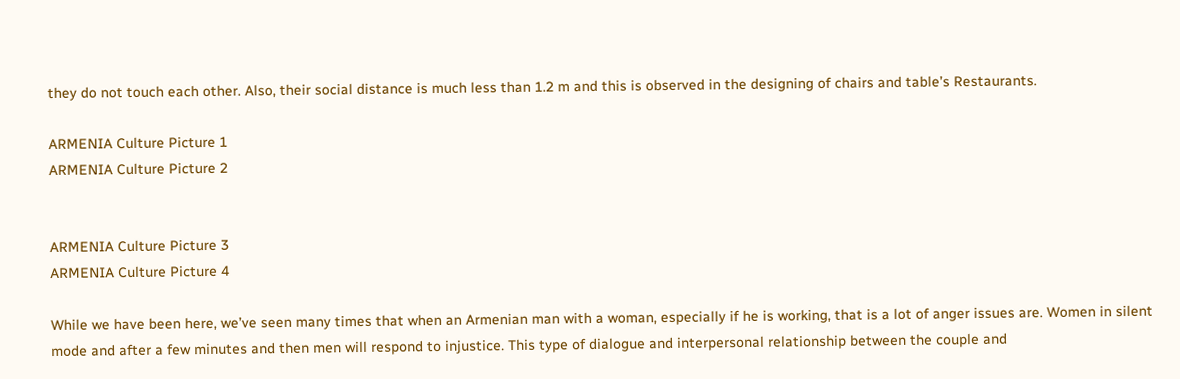they do not touch each other. Also, their social distance is much less than 1.2 m and this is observed in the designing of chairs and table’s Restaurants.

ARMENIA Culture Picture 1
ARMENIA Culture Picture 2


ARMENIA Culture Picture 3
ARMENIA Culture Picture 4

While we have been here, we’ve seen many times that when an Armenian man with a woman, especially if he is working, that is a lot of anger issues are. Women in silent mode and after a few minutes and then men will respond to injustice. This type of dialogue and interpersonal relationship between the couple and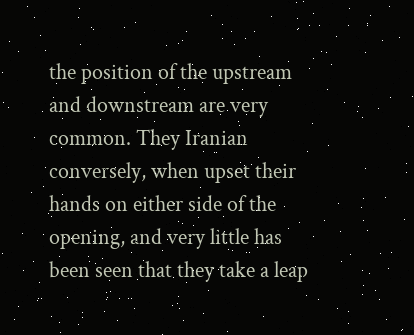the position of the upstream and downstream are very common. They Iranian conversely, when upset their hands on either side of the opening, and very little has been seen that they take a leap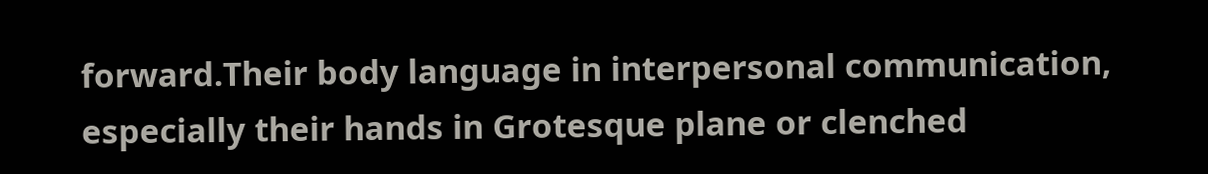forward.Their body language in interpersonal communication, especially their hands in Grotesque plane or clenched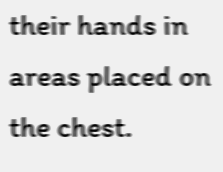their hands in areas placed on the chest.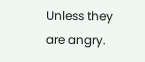Unless they are angry.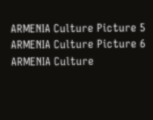ARMENIA Culture Picture 5
ARMENIA Culture Picture 6
ARMENIA Culture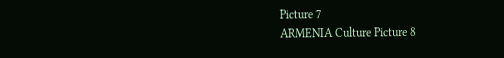Picture 7
ARMENIA Culture Picture 8